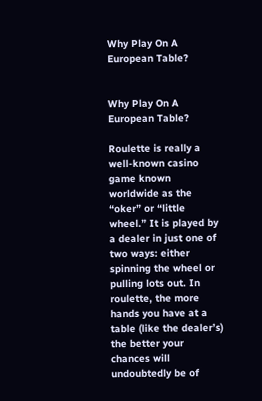Why Play On A European Table?


Why Play On A European Table?

Roulette is really a well-known casino game known worldwide as the “oker” or “little wheel.” It is played by a dealer in just one of two ways: either spinning the wheel or pulling lots out. In roulette, the more hands you have at a table (like the dealer’s) the better your chances will undoubtedly be of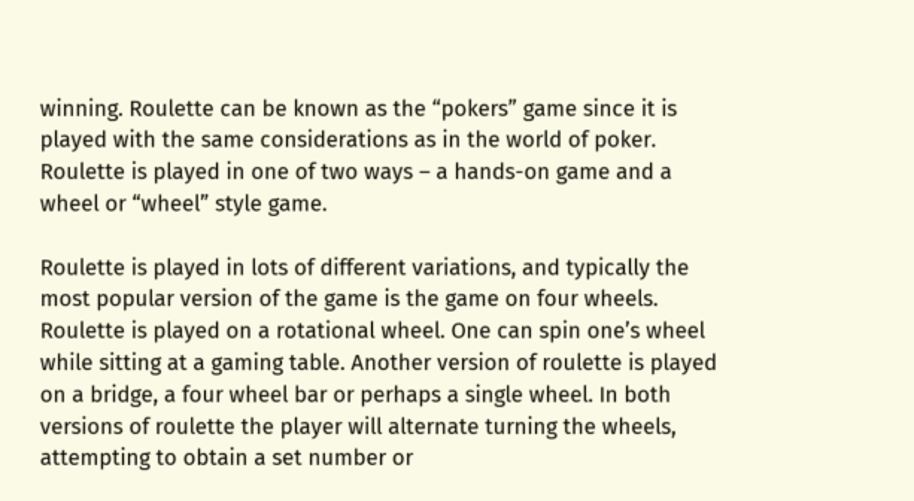winning. Roulette can be known as the “pokers” game since it is played with the same considerations as in the world of poker. Roulette is played in one of two ways – a hands-on game and a wheel or “wheel” style game.

Roulette is played in lots of different variations, and typically the most popular version of the game is the game on four wheels. Roulette is played on a rotational wheel. One can spin one’s wheel while sitting at a gaming table. Another version of roulette is played on a bridge, a four wheel bar or perhaps a single wheel. In both versions of roulette the player will alternate turning the wheels, attempting to obtain a set number or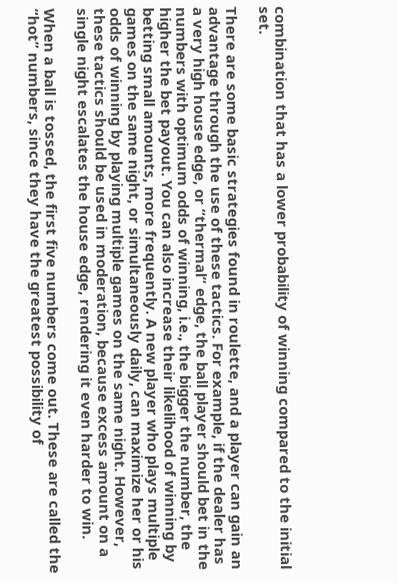combination that has a lower probability of winning compared to the initial set.

There are some basic strategies found in roulette, and a player can gain an advantage through the use of these tactics. For example, if the dealer has a very high house edge, or “thermal” edge, the ball player should bet in the numbers with optimum odds of winning, i.e., the bigger the number, the higher the bet payout. You can also increase their likelihood of winning by betting small amounts, more frequently. A new player who plays multiple games on the same night, or simultaneously daily, can maximize her or his odds of winning by playing multiple games on the same night. However, these tactics should be used in moderation, because excess amount on a single night escalates the house edge, rendering it even harder to win.

When a ball is tossed, the first five numbers come out. These are called the “hot” numbers, since they have the greatest possibility of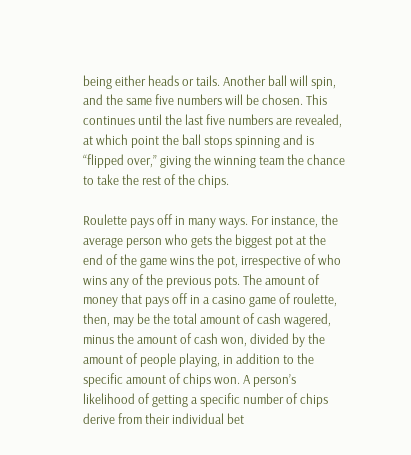being either heads or tails. Another ball will spin, and the same five numbers will be chosen. This continues until the last five numbers are revealed, at which point the ball stops spinning and is “flipped over,” giving the winning team the chance to take the rest of the chips.

Roulette pays off in many ways. For instance, the average person who gets the biggest pot at the end of the game wins the pot, irrespective of who wins any of the previous pots. The amount of money that pays off in a casino game of roulette, then, may be the total amount of cash wagered, minus the amount of cash won, divided by the amount of people playing, in addition to the specific amount of chips won. A person’s likelihood of getting a specific number of chips derive from their individual bet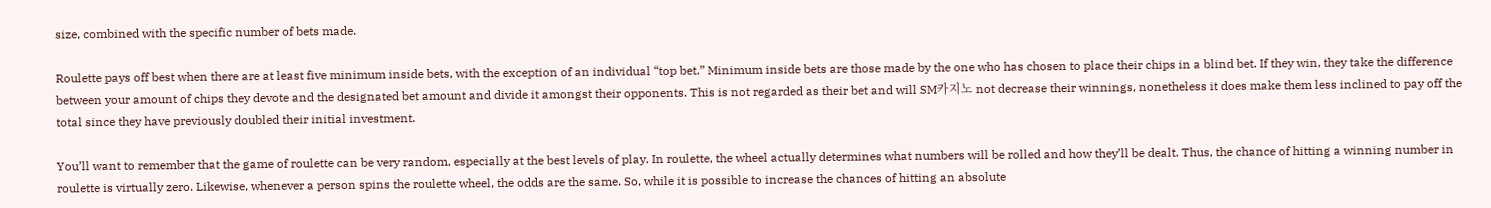size, combined with the specific number of bets made.

Roulette pays off best when there are at least five minimum inside bets, with the exception of an individual “top bet.” Minimum inside bets are those made by the one who has chosen to place their chips in a blind bet. If they win, they take the difference between your amount of chips they devote and the designated bet amount and divide it amongst their opponents. This is not regarded as their bet and will SM카지노 not decrease their winnings, nonetheless it does make them less inclined to pay off the total since they have previously doubled their initial investment.

You’ll want to remember that the game of roulette can be very random, especially at the best levels of play. In roulette, the wheel actually determines what numbers will be rolled and how they’ll be dealt. Thus, the chance of hitting a winning number in roulette is virtually zero. Likewise, whenever a person spins the roulette wheel, the odds are the same. So, while it is possible to increase the chances of hitting an absolute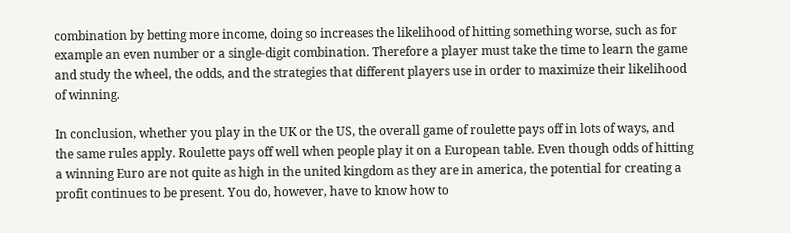combination by betting more income, doing so increases the likelihood of hitting something worse, such as for example an even number or a single-digit combination. Therefore a player must take the time to learn the game and study the wheel, the odds, and the strategies that different players use in order to maximize their likelihood of winning.

In conclusion, whether you play in the UK or the US, the overall game of roulette pays off in lots of ways, and the same rules apply. Roulette pays off well when people play it on a European table. Even though odds of hitting a winning Euro are not quite as high in the united kingdom as they are in america, the potential for creating a profit continues to be present. You do, however, have to know how to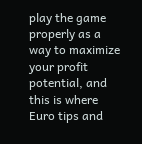play the game properly as a way to maximize your profit potential, and this is where Euro tips and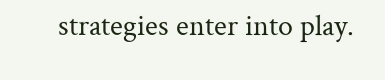strategies enter into play.